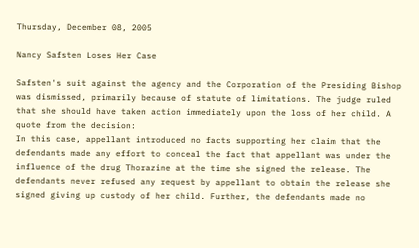Thursday, December 08, 2005

Nancy Safsten Loses Her Case

Safsten's suit against the agency and the Corporation of the Presiding Bishop was dismissed, primarily because of statute of limitations. The judge ruled that she should have taken action immediately upon the loss of her child. A quote from the decision:
In this case, appellant introduced no facts supporting her claim that the defendants made any effort to conceal the fact that appellant was under the influence of the drug Thorazine at the time she signed the release. The defendants never refused any request by appellant to obtain the release she signed giving up custody of her child. Further, the defendants made no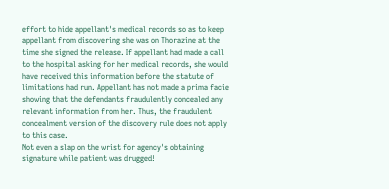effort to hide appellant's medical records so as to keep appellant from discovering she was on Thorazine at the time she signed the release. If appellant had made a call to the hospital asking for her medical records, she would have received this information before the statute of limitations had run. Appellant has not made a prima facie showing that the defendants fraudulently concealed any relevant information from her. Thus, the fraudulent concealment version of the discovery rule does not apply to this case.
Not even a slap on the wrist for agency's obtaining signature while patient was drugged!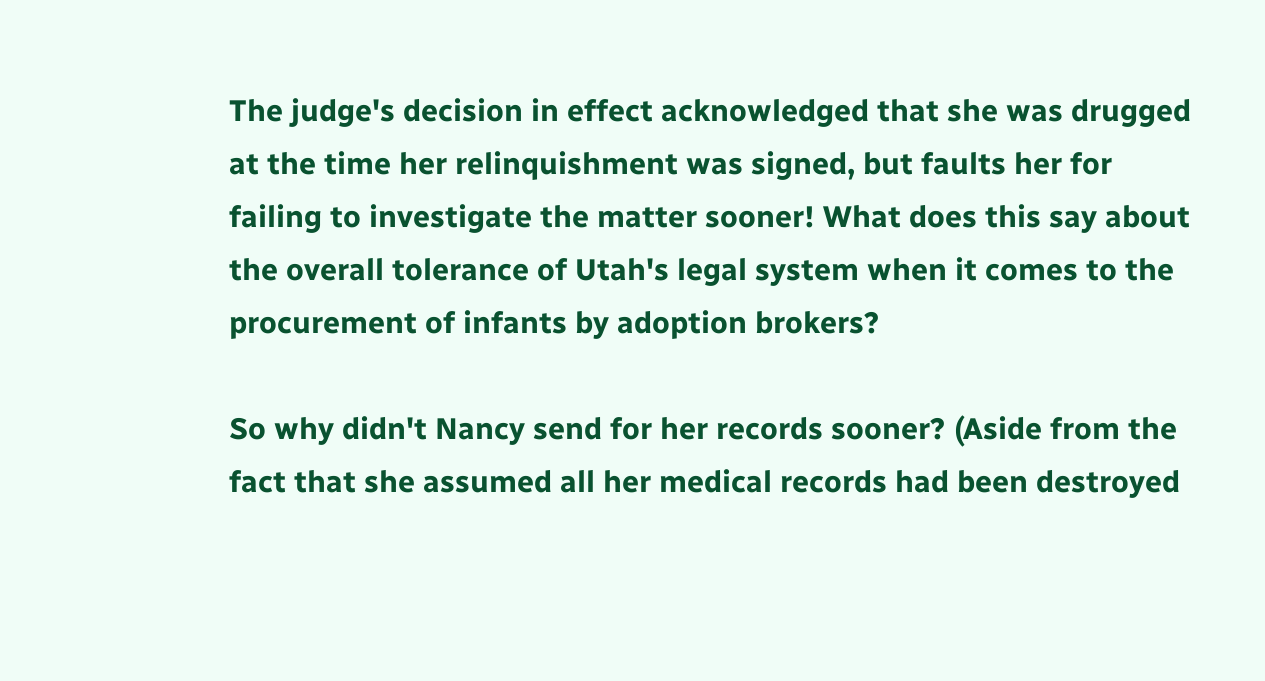The judge's decision in effect acknowledged that she was drugged at the time her relinquishment was signed, but faults her for failing to investigate the matter sooner! What does this say about the overall tolerance of Utah's legal system when it comes to the procurement of infants by adoption brokers?

So why didn't Nancy send for her records sooner? (Aside from the fact that she assumed all her medical records had been destroyed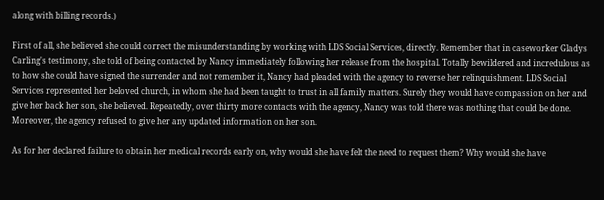along with billing records.)

First of all, she believed she could correct the misunderstanding by working with LDS Social Services, directly. Remember that in caseworker Gladys Carling's testimony, she told of being contacted by Nancy immediately following her release from the hospital. Totally bewildered and incredulous as to how she could have signed the surrender and not remember it, Nancy had pleaded with the agency to reverse her relinquishment. LDS Social Services represented her beloved church, in whom she had been taught to trust in all family matters. Surely they would have compassion on her and give her back her son, she believed. Repeatedly, over thirty more contacts with the agency, Nancy was told there was nothing that could be done. Moreover, the agency refused to give her any updated information on her son.

As for her declared failure to obtain her medical records early on, why would she have felt the need to request them? Why would she have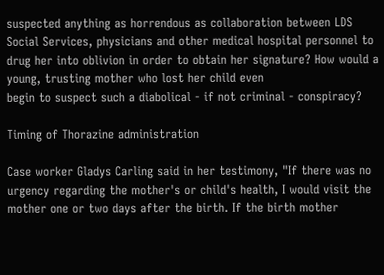suspected anything as horrendous as collaboration between LDS Social Services, physicians and other medical hospital personnel to drug her into oblivion in order to obtain her signature? How would a young, trusting mother who lost her child even
begin to suspect such a diabolical - if not criminal - conspiracy?

Timing of Thorazine administration

Case worker Gladys Carling said in her testimony, "If there was no urgency regarding the mother's or child's health, I would visit the mother one or two days after the birth. If the birth mother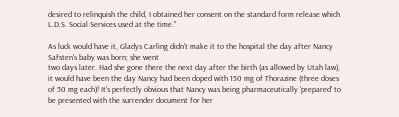desired to relinquish the child, I obtained her consent on the standard form release which L.D.S. Social Services used at the time."

As luck would have it, Gladys Carling didn't make it to the hospital the day after Nancy Safsten's baby was born; she went
two days later. Had she gone there the next day after the birth (as allowed by Utah law), it would have been the day Nancy had been doped with 150 mg of Thorazine (three doses of 50 mg each)! It's perfectly obvious that Nancy was being pharmaceutically 'prepared' to be presented with the surrender document for her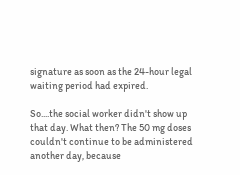signature as soon as the 24-hour legal waiting period had expired.

So....the social worker didn't show up that day. What then? The 50 mg doses couldn't continue to be administered another day, because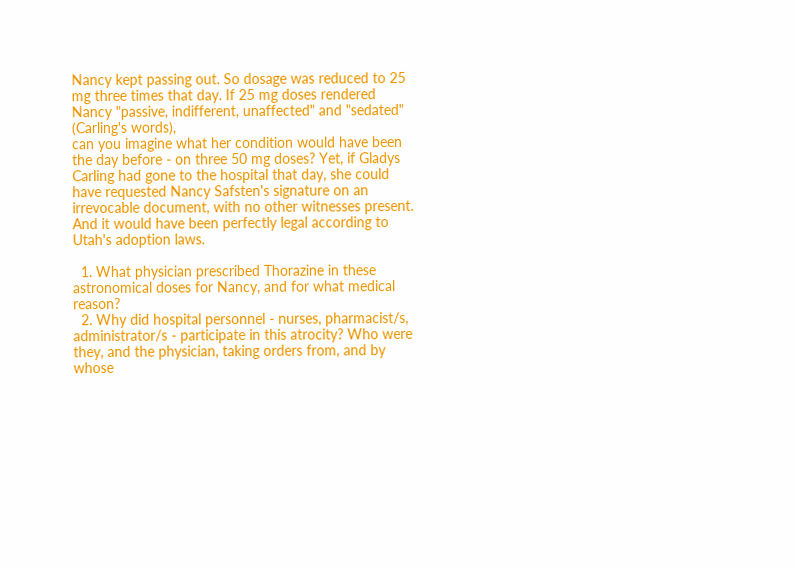Nancy kept passing out. So dosage was reduced to 25 mg three times that day. If 25 mg doses rendered Nancy "passive, indifferent, unaffected" and "sedated" (Carling's words),
can you imagine what her condition would have been the day before - on three 50 mg doses? Yet, if Gladys Carling had gone to the hospital that day, she could have requested Nancy Safsten's signature on an irrevocable document, with no other witnesses present. And it would have been perfectly legal according to Utah's adoption laws.

  1. What physician prescribed Thorazine in these astronomical doses for Nancy, and for what medical reason?
  2. Why did hospital personnel - nurses, pharmacist/s, administrator/s - participate in this atrocity? Who were they, and the physician, taking orders from, and by whose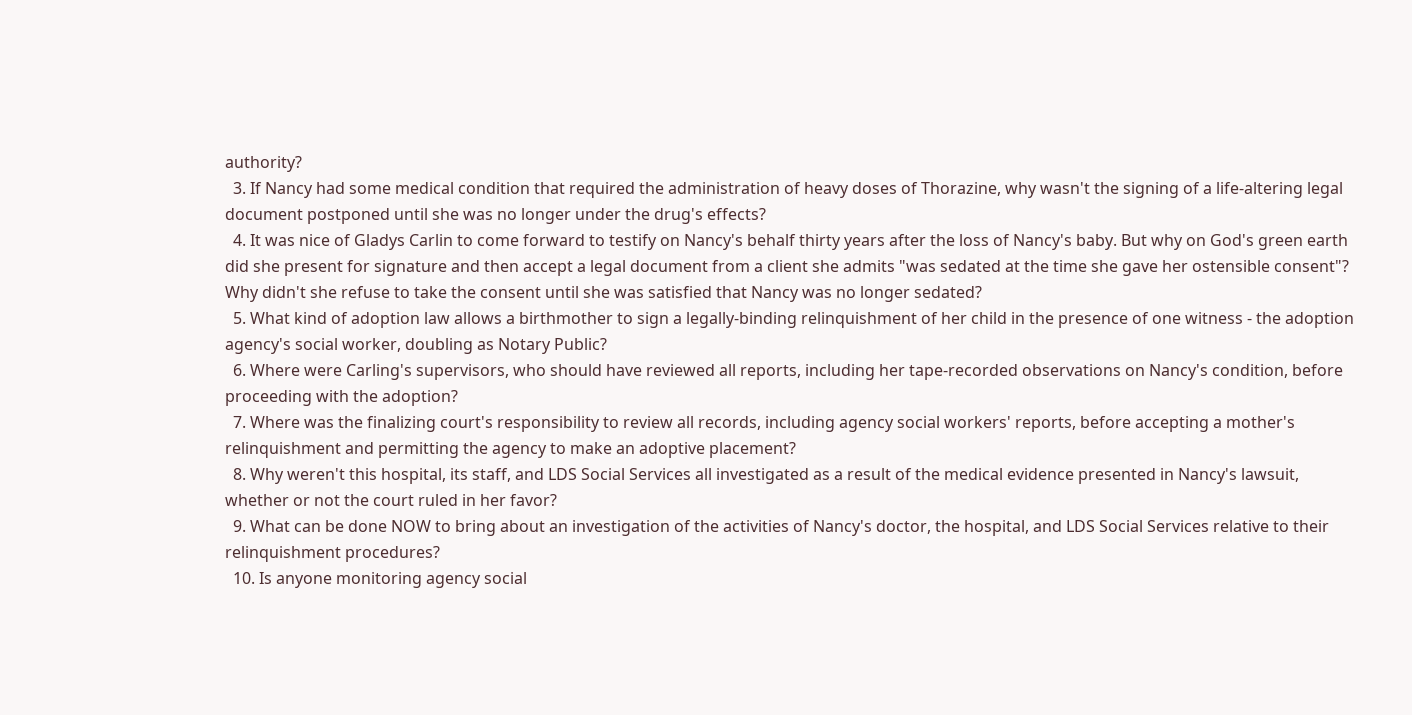authority?
  3. If Nancy had some medical condition that required the administration of heavy doses of Thorazine, why wasn't the signing of a life-altering legal document postponed until she was no longer under the drug's effects?
  4. It was nice of Gladys Carlin to come forward to testify on Nancy's behalf thirty years after the loss of Nancy's baby. But why on God's green earth did she present for signature and then accept a legal document from a client she admits "was sedated at the time she gave her ostensible consent"? Why didn't she refuse to take the consent until she was satisfied that Nancy was no longer sedated?
  5. What kind of adoption law allows a birthmother to sign a legally-binding relinquishment of her child in the presence of one witness - the adoption agency's social worker, doubling as Notary Public?
  6. Where were Carling's supervisors, who should have reviewed all reports, including her tape-recorded observations on Nancy's condition, before proceeding with the adoption?
  7. Where was the finalizing court's responsibility to review all records, including agency social workers' reports, before accepting a mother's relinquishment and permitting the agency to make an adoptive placement?
  8. Why weren't this hospital, its staff, and LDS Social Services all investigated as a result of the medical evidence presented in Nancy's lawsuit, whether or not the court ruled in her favor?
  9. What can be done NOW to bring about an investigation of the activities of Nancy's doctor, the hospital, and LDS Social Services relative to their relinquishment procedures?
  10. Is anyone monitoring agency social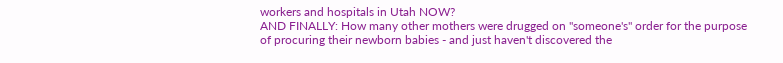workers and hospitals in Utah NOW?
AND FINALLY: How many other mothers were drugged on "someone's" order for the purpose of procuring their newborn babies - and just haven't discovered the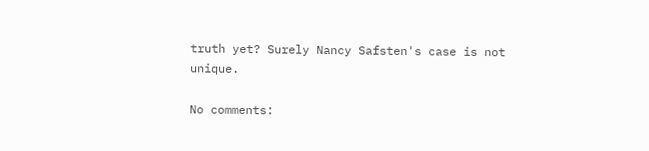truth yet? Surely Nancy Safsten's case is not unique.

No comments: